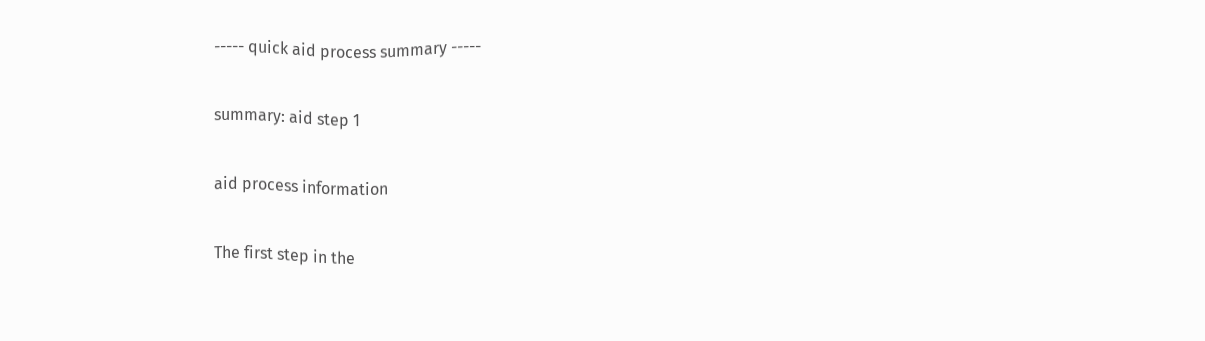----- quick aid process summary -----

summary: aid step 1

aid process information

The first step in the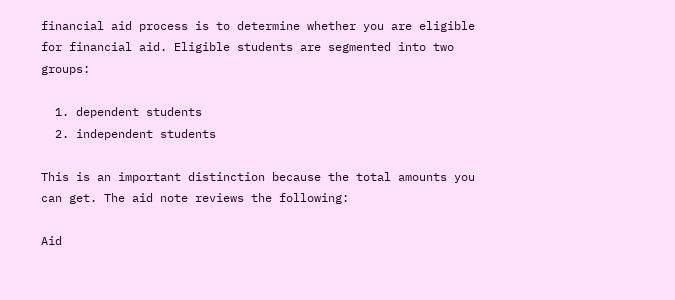financial aid process is to determine whether you are eligible for financial aid. Eligible students are segmented into two groups:

  1. dependent students
  2. independent students

This is an important distinction because the total amounts you can get. The aid note reviews the following:

Aid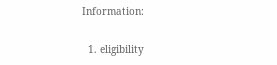Information:

  1. eligibility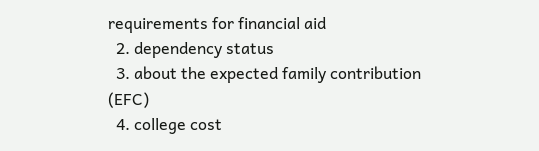requirements for financial aid
  2. dependency status
  3. about the expected family contribution (EFC)
  4. college cost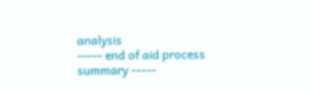analysis
----- end of aid process summary -----